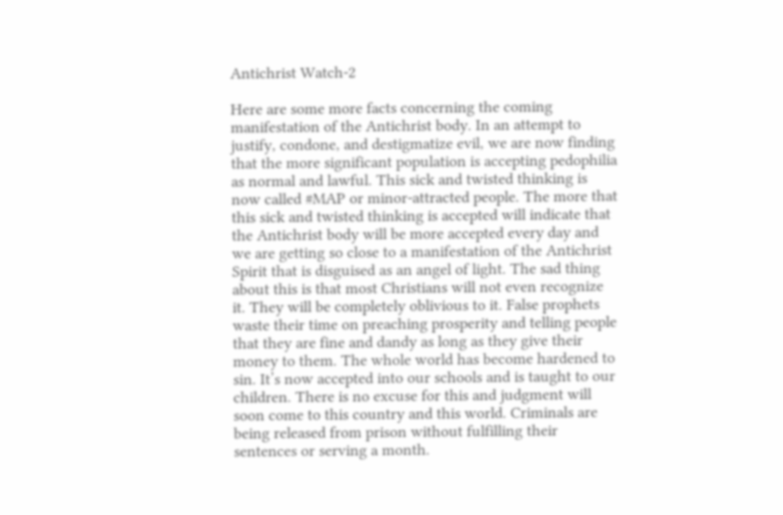Antichrist Watch-2

Here are some more facts concerning the coming manifestation of the Antichrist body. In an attempt to justify, condone, and destigmatize evil, we are now finding that the more significant population is accepting pedophilia as normal and lawful. This sick and twisted thinking is now called #MAP or minor-attracted people. The more that this sick and twisted thinking is accepted will indicate that the Antichrist body will be more accepted every day and we are getting so close to a manifestation of the Antichrist Spirit that is disguised as an angel of light. The sad thing about this is that most Christians will not even recognize it. They will be completely oblivious to it. False prophets waste their time on preaching prosperity and telling people that they are fine and dandy as long as they give their money to them. The whole world has become hardened to sin. It’s now accepted into our schools and is taught to our children. There is no excuse for this and judgment will soon come to this country and this world. Criminals are being released from prison without fulfilling their sentences or serving a month.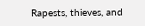Rapests, thieves, and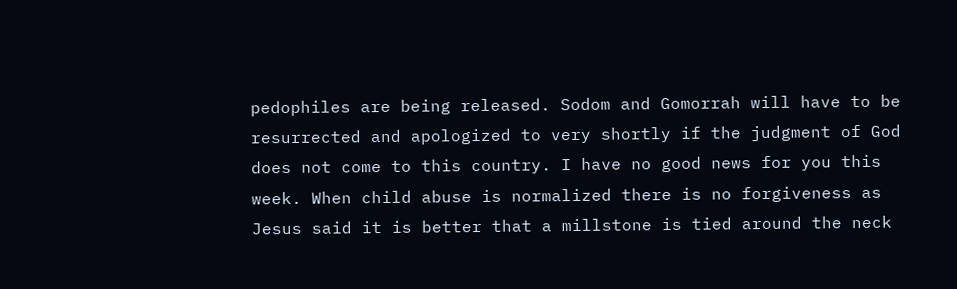pedophiles are being released. Sodom and Gomorrah will have to be resurrected and apologized to very shortly if the judgment of God does not come to this country. I have no good news for you this week. When child abuse is normalized there is no forgiveness as Jesus said it is better that a millstone is tied around the neck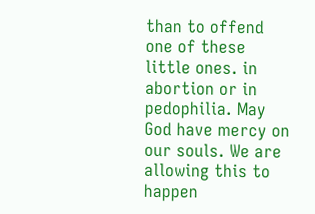than to offend one of these little ones. in abortion or in pedophilia. May God have mercy on our souls. We are allowing this to happen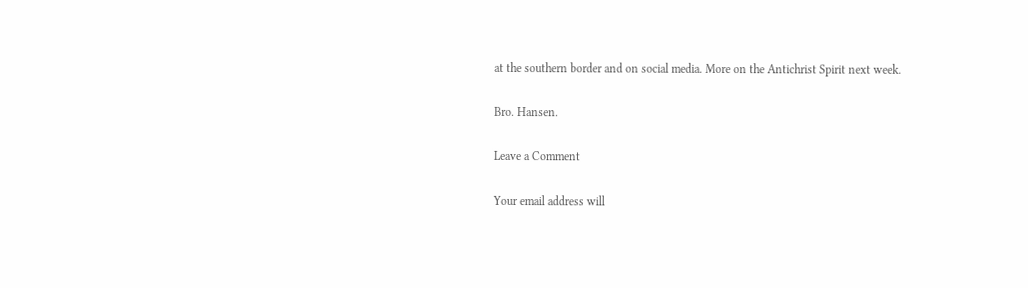at the southern border and on social media. More on the Antichrist Spirit next week.

Bro. Hansen.

Leave a Comment

Your email address will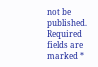not be published. Required fields are marked *